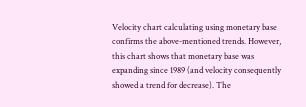Velocity chart calculating using monetary base confirms the above-mentioned trends. However, this chart shows that monetary base was expanding since 1989 (and velocity consequently showed a trend for decrease). The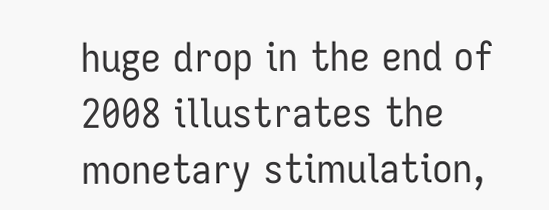huge drop in the end of 2008 illustrates the monetary stimulation,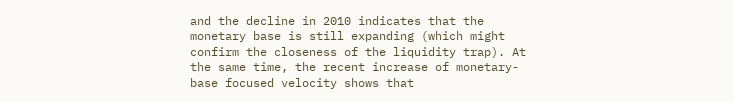and the decline in 2010 indicates that the monetary base is still expanding (which might confirm the closeness of the liquidity trap). At the same time, the recent increase of monetary-base focused velocity shows that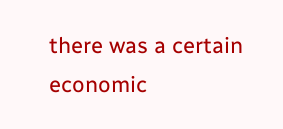there was a certain economic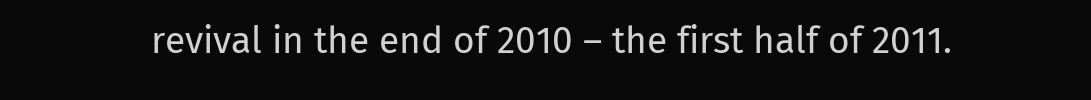revival in the end of 2010 – the first half of 2011.